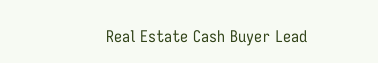Real Estate Cash Buyer Lead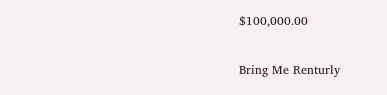$100,000.00

Bring Me Renturly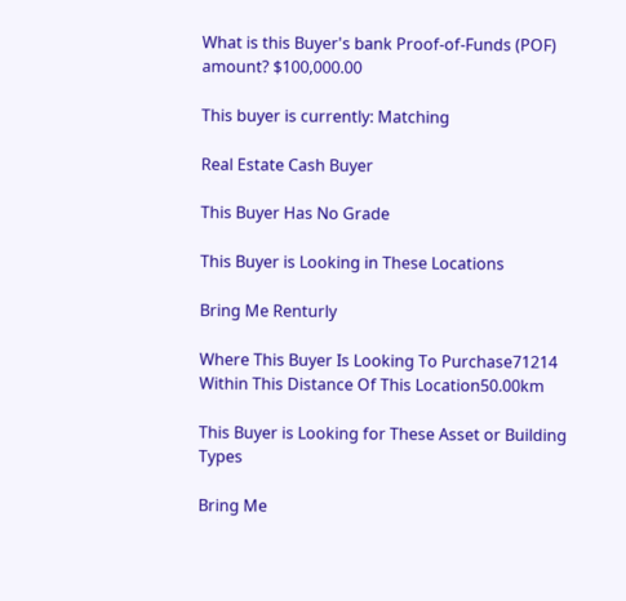What is this Buyer's bank Proof-of-Funds (POF) amount? $100,000.00

This buyer is currently: Matching

Real Estate Cash Buyer

This Buyer Has No Grade

This Buyer is Looking in These Locations

Bring Me Renturly

Where This Buyer Is Looking To Purchase71214
Within This Distance Of This Location50.00km

This Buyer is Looking for These Asset or Building Types

Bring Me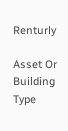Renturly

Asset Or Building Type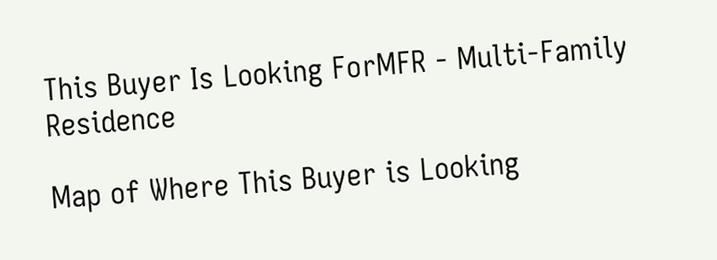This Buyer Is Looking ForMFR - Multi-Family Residence

Map of Where This Buyer is Looking